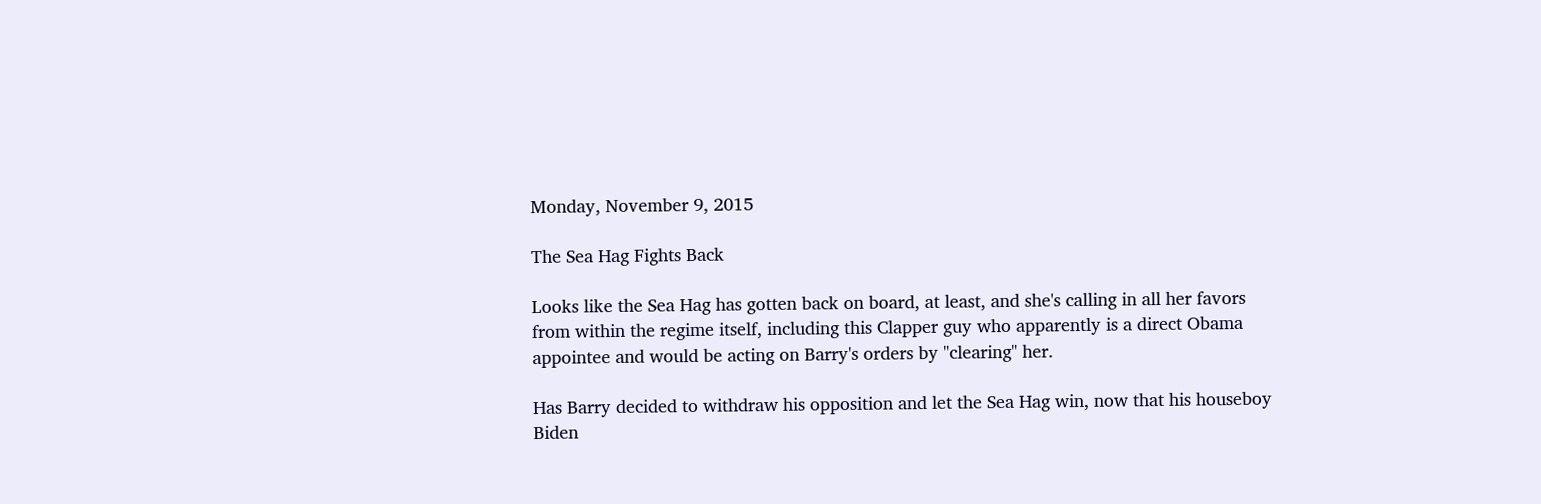Monday, November 9, 2015

The Sea Hag Fights Back

Looks like the Sea Hag has gotten back on board, at least, and she's calling in all her favors from within the regime itself, including this Clapper guy who apparently is a direct Obama appointee and would be acting on Barry's orders by "clearing" her.

Has Barry decided to withdraw his opposition and let the Sea Hag win, now that his houseboy Biden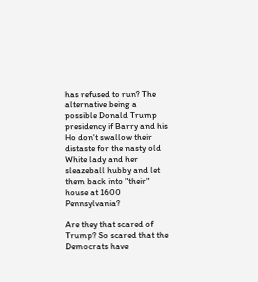has refused to run? The alternative being a possible Donald Trump presidency if Barry and his Ho don't swallow their distaste for the nasty old White lady and her sleazeball hubby and let them back into "their" house at 1600 Pennsylvania?

Are they that scared of Trump? So scared that the Democrats have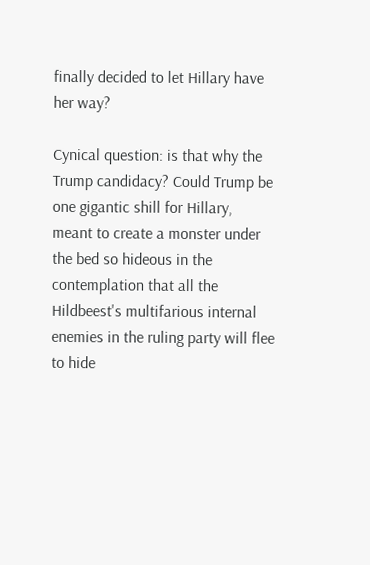finally decided to let Hillary have her way?

Cynical question: is that why the Trump candidacy? Could Trump be one gigantic shill for Hillary, meant to create a monster under the bed so hideous in the contemplation that all the Hildbeest's multifarious internal enemies in the ruling party will flee to hide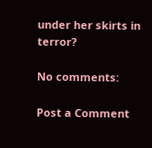under her skirts in terror?

No comments:

Post a Comment